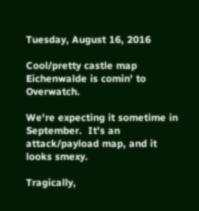Tuesday, August 16, 2016

Cool/pretty castle map Eichenwalde is comin' to Overwatch.

We're expecting it sometime in September.  It's an attack/payload map, and it looks smexy.

Tragically,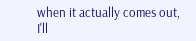when it actually comes out, I'll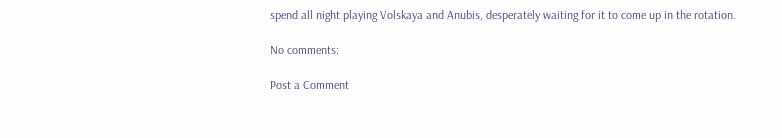spend all night playing Volskaya and Anubis, desperately waiting for it to come up in the rotation.

No comments:

Post a Comment